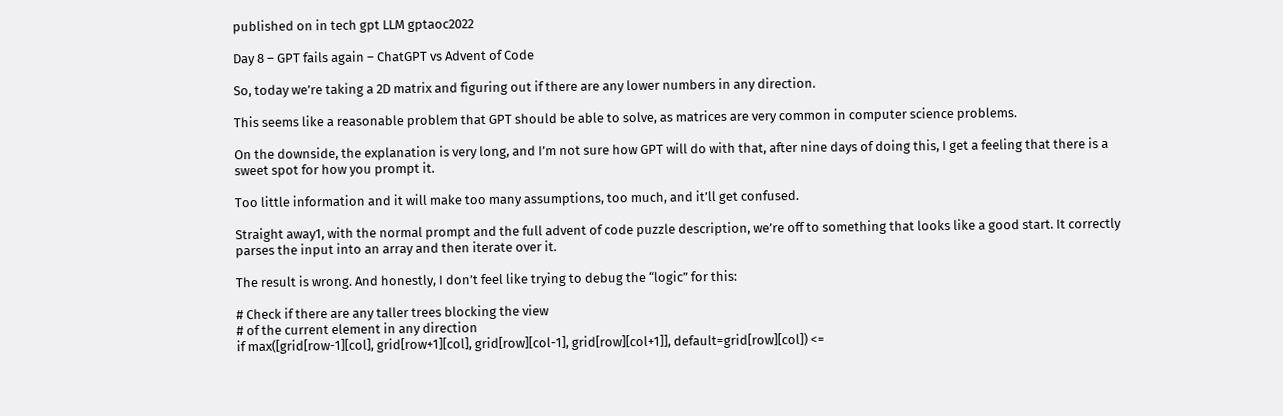published on in tech gpt LLM gptaoc2022

Day 8 – GPT fails again – ChatGPT vs Advent of Code

So, today we’re taking a 2D matrix and figuring out if there are any lower numbers in any direction.

This seems like a reasonable problem that GPT should be able to solve, as matrices are very common in computer science problems.

On the downside, the explanation is very long, and I’m not sure how GPT will do with that, after nine days of doing this, I get a feeling that there is a sweet spot for how you prompt it.

Too little information and it will make too many assumptions, too much, and it’ll get confused.

Straight away1, with the normal prompt and the full advent of code puzzle description, we’re off to something that looks like a good start. It correctly parses the input into an array and then iterate over it.

The result is wrong. And honestly, I don’t feel like trying to debug the “logic” for this:

# Check if there are any taller trees blocking the view
# of the current element in any direction
if max([grid[row-1][col], grid[row+1][col], grid[row][col-1], grid[row][col+1]], default=grid[row][col]) <=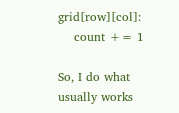grid[row][col]:
    count += 1

So, I do what usually works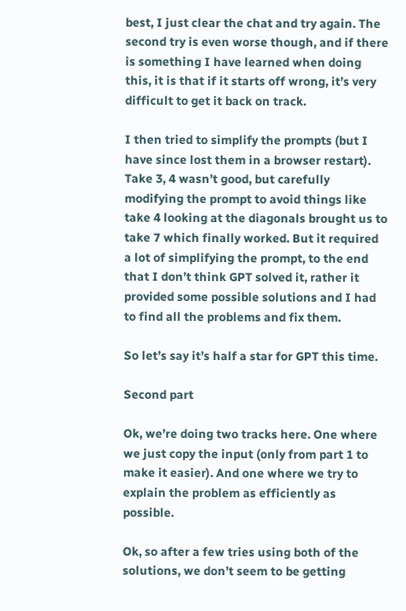best, I just clear the chat and try again. The second try is even worse though, and if there is something I have learned when doing this, it is that if it starts off wrong, it’s very difficult to get it back on track.

I then tried to simplify the prompts (but I have since lost them in a browser restart). Take 3, 4 wasn’t good, but carefully modifying the prompt to avoid things like take 4 looking at the diagonals brought us to take 7 which finally worked. But it required a lot of simplifying the prompt, to the end that I don’t think GPT solved it, rather it provided some possible solutions and I had to find all the problems and fix them.

So let’s say it’s half a star for GPT this time.

Second part

Ok, we’re doing two tracks here. One where we just copy the input (only from part 1 to make it easier). And one where we try to explain the problem as efficiently as possible.

Ok, so after a few tries using both of the solutions, we don’t seem to be getting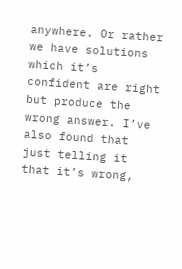anywhere. Or rather we have solutions which it’s confident are right but produce the wrong answer. I’ve also found that just telling it that it’s wrong,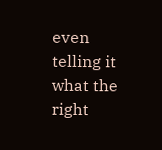even telling it what the right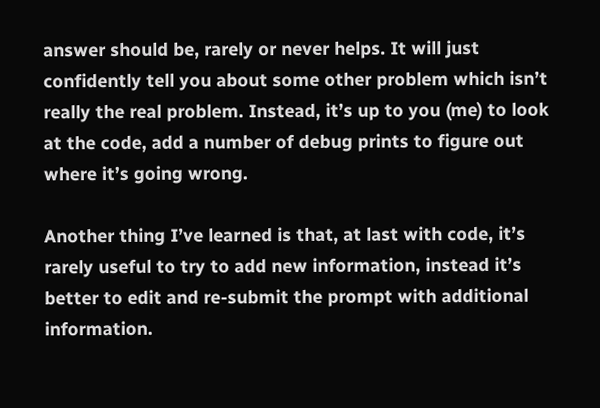answer should be, rarely or never helps. It will just confidently tell you about some other problem which isn’t really the real problem. Instead, it’s up to you (me) to look at the code, add a number of debug prints to figure out where it’s going wrong.

Another thing I’ve learned is that, at last with code, it’s rarely useful to try to add new information, instead it’s better to edit and re-submit the prompt with additional information.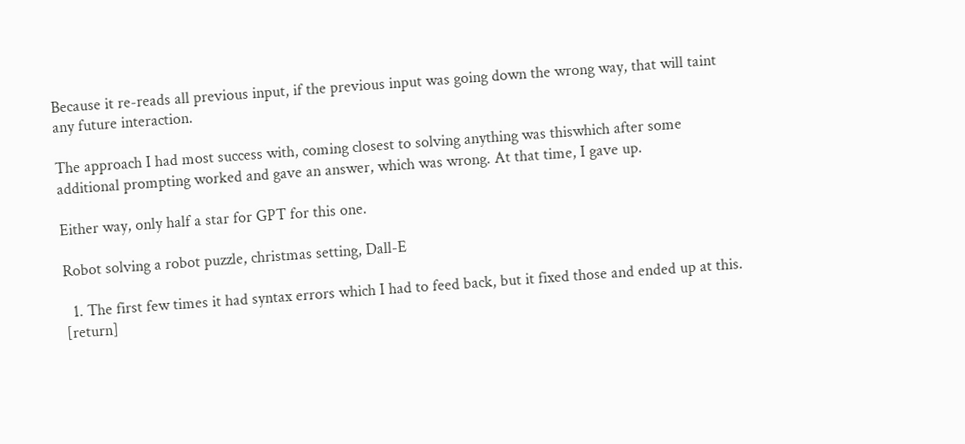Because it re-reads all previous input, if the previous input was going down the wrong way, that will taint any future interaction.

The approach I had most success with, coming closest to solving anything was thiswhich after some additional prompting worked and gave an answer, which was wrong. At that time, I gave up.

Either way, only half a star for GPT for this one.

Robot solving a robot puzzle, christmas setting, Dall-E

  1. The first few times it had syntax errors which I had to feed back, but it fixed those and ended up at this. [return]